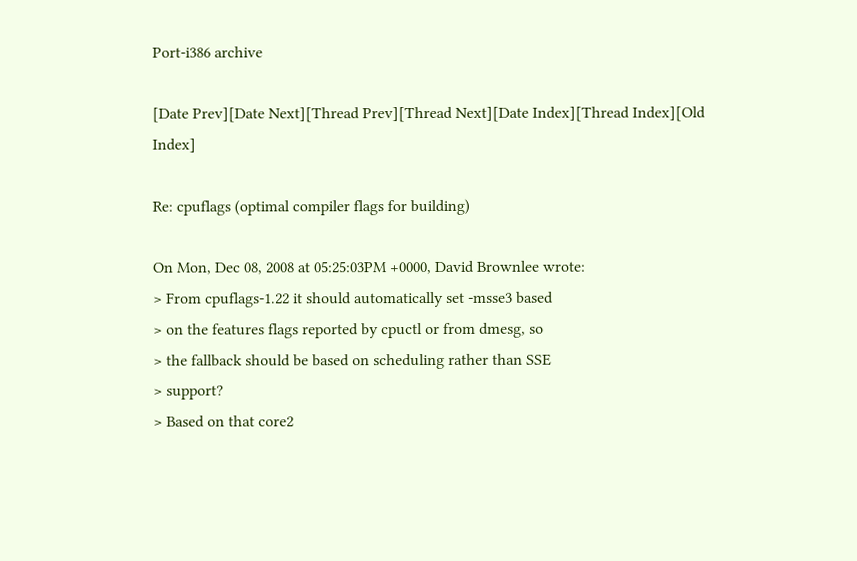Port-i386 archive

[Date Prev][Date Next][Thread Prev][Thread Next][Date Index][Thread Index][Old Index]

Re: cpuflags (optimal compiler flags for building)

On Mon, Dec 08, 2008 at 05:25:03PM +0000, David Brownlee wrote:
> From cpuflags-1.22 it should automatically set -msse3 based
> on the features flags reported by cpuctl or from dmesg, so
> the fallback should be based on scheduling rather than SSE
> support?
> Based on that core2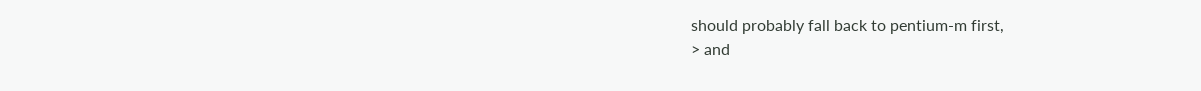should probably fall back to pentium-m first,
> and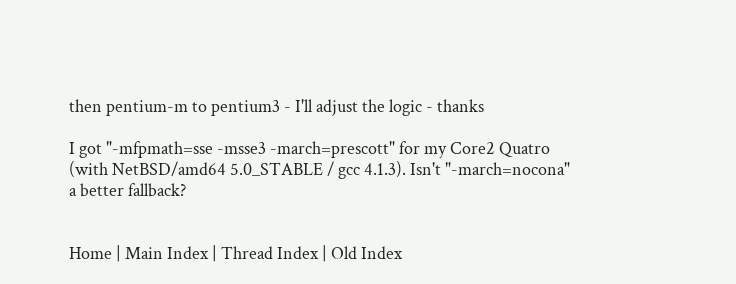then pentium-m to pentium3 - I'll adjust the logic - thanks

I got "-mfpmath=sse -msse3 -march=prescott" for my Core2 Quatro
(with NetBSD/amd64 5.0_STABLE / gcc 4.1.3). Isn't "-march=nocona"
a better fallback?


Home | Main Index | Thread Index | Old Index